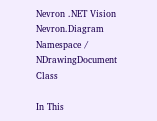Nevron .NET Vision
Nevron.Diagram Namespace / NDrawingDocument Class

In This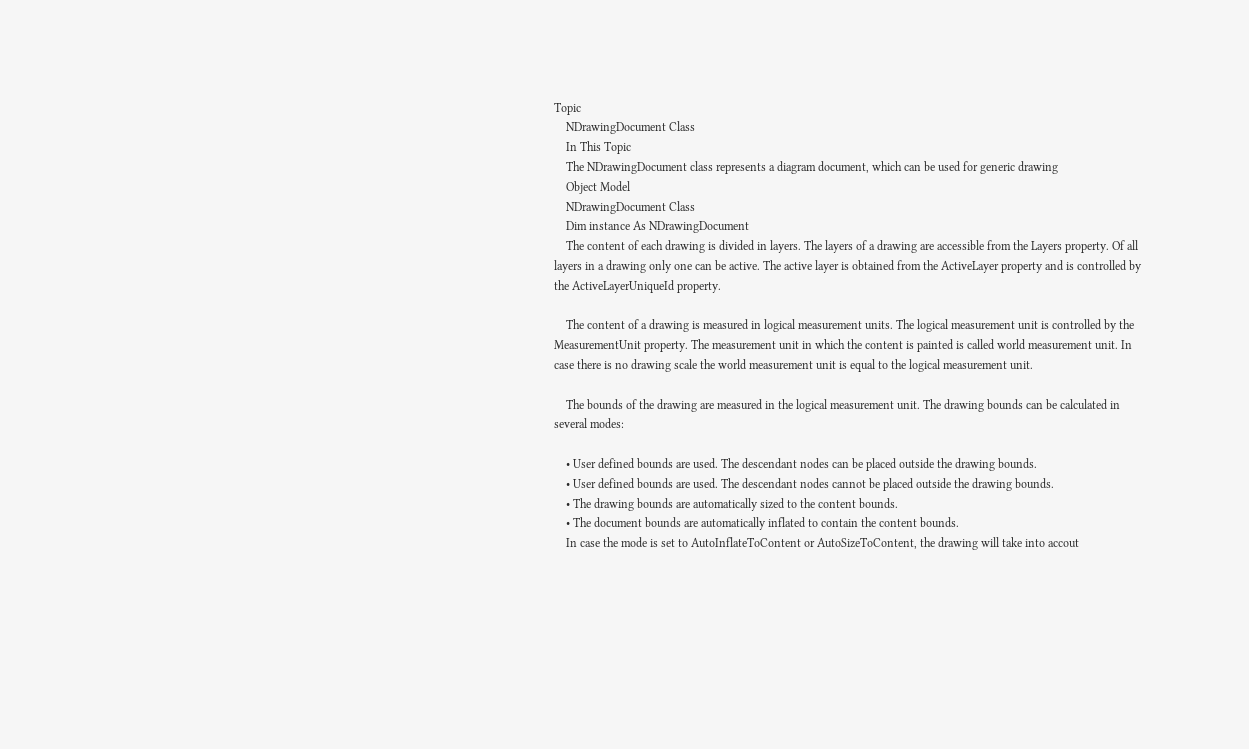Topic
    NDrawingDocument Class
    In This Topic
    The NDrawingDocument class represents a diagram document, which can be used for generic drawing
    Object Model
    NDrawingDocument Class
    Dim instance As NDrawingDocument
    The content of each drawing is divided in layers. The layers of a drawing are accessible from the Layers property. Of all layers in a drawing only one can be active. The active layer is obtained from the ActiveLayer property and is controlled by the ActiveLayerUniqueId property.

    The content of a drawing is measured in logical measurement units. The logical measurement unit is controlled by the MeasurementUnit property. The measurement unit in which the content is painted is called world measurement unit. In case there is no drawing scale the world measurement unit is equal to the logical measurement unit.

    The bounds of the drawing are measured in the logical measurement unit. The drawing bounds can be calculated in several modes:

    • User defined bounds are used. The descendant nodes can be placed outside the drawing bounds.
    • User defined bounds are used. The descendant nodes cannot be placed outside the drawing bounds.
    • The drawing bounds are automatically sized to the content bounds.
    • The document bounds are automatically inflated to contain the content bounds.
    In case the mode is set to AutoInflateToContent or AutoSizeToContent, the drawing will take into accout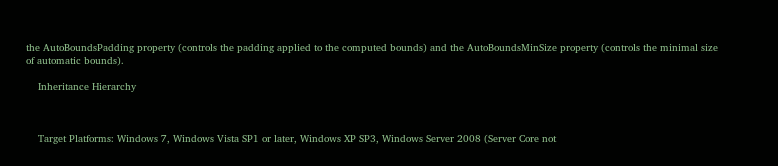the AutoBoundsPadding property (controls the padding applied to the computed bounds) and the AutoBoundsMinSize property (controls the minimal size of automatic bounds).

    Inheritance Hierarchy



    Target Platforms: Windows 7, Windows Vista SP1 or later, Windows XP SP3, Windows Server 2008 (Server Core not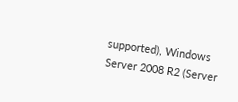supported), Windows Server 2008 R2 (Server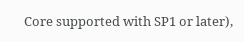Core supported with SP1 or later),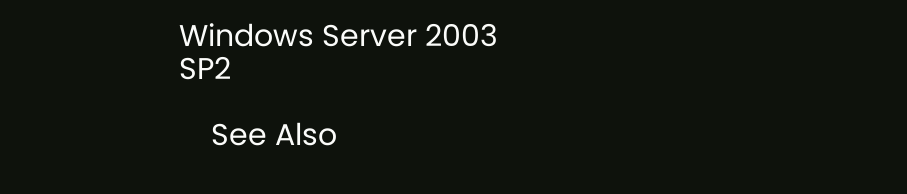Windows Server 2003 SP2

    See Also